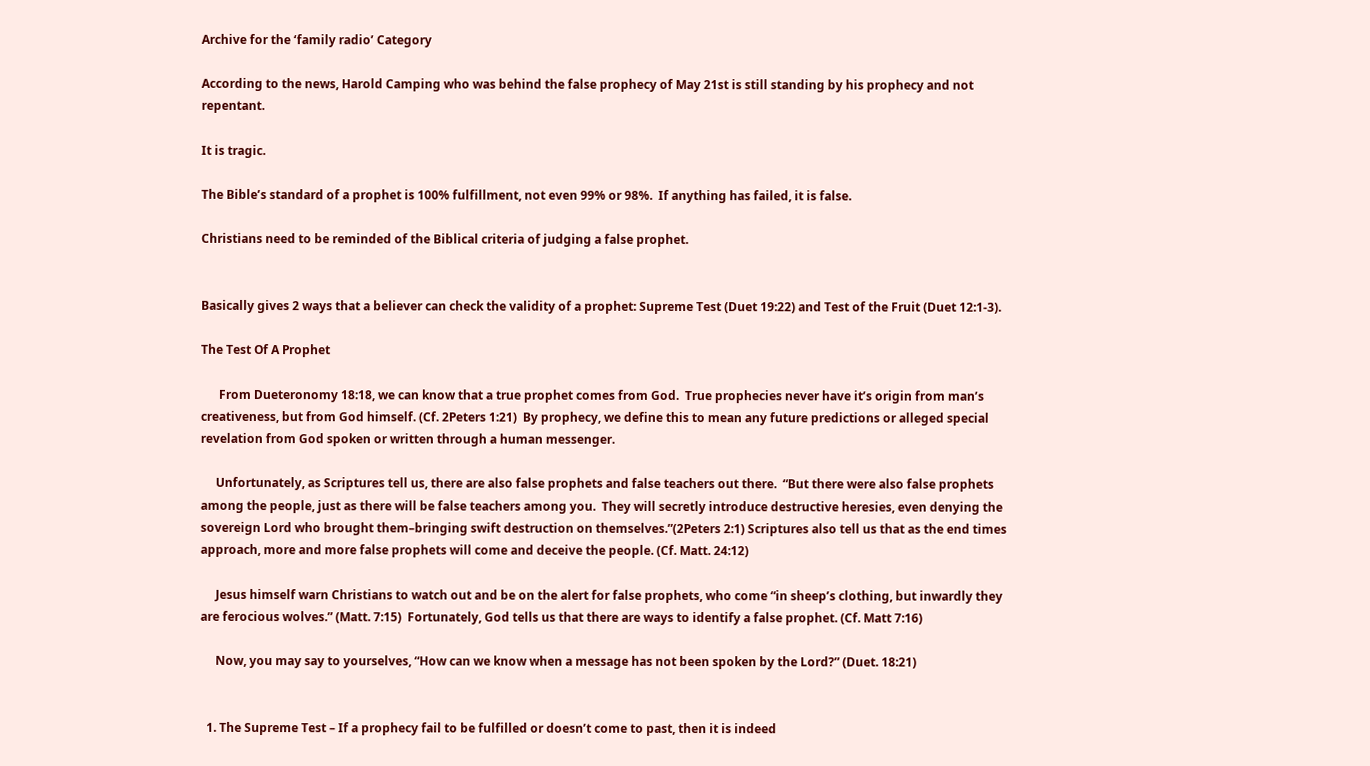Archive for the ‘family radio’ Category

According to the news, Harold Camping who was behind the false prophecy of May 21st is still standing by his prophecy and not repentant.

It is tragic.

The Bible’s standard of a prophet is 100% fulfillment, not even 99% or 98%.  If anything has failed, it is false.

Christians need to be reminded of the Biblical criteria of judging a false prophet.


Basically gives 2 ways that a believer can check the validity of a prophet: Supreme Test (Duet 19:22) and Test of the Fruit (Duet 12:1-3).

The Test Of A Prophet

      From Dueteronomy 18:18, we can know that a true prophet comes from God.  True prophecies never have it’s origin from man’s creativeness, but from God himself. (Cf. 2Peters 1:21)  By prophecy, we define this to mean any future predictions or alleged special revelation from God spoken or written through a human messenger.

     Unfortunately, as Scriptures tell us, there are also false prophets and false teachers out there.  “But there were also false prophets among the people, just as there will be false teachers among you.  They will secretly introduce destructive heresies, even denying the sovereign Lord who brought them–bringing swift destruction on themselves.”(2Peters 2:1) Scriptures also tell us that as the end times approach, more and more false prophets will come and deceive the people. (Cf. Matt. 24:12)

     Jesus himself warn Christians to watch out and be on the alert for false prophets, who come “in sheep’s clothing, but inwardly they are ferocious wolves.” (Matt. 7:15)  Fortunately, God tells us that there are ways to identify a false prophet. (Cf. Matt 7:16)

     Now, you may say to yourselves, “How can we know when a message has not been spoken by the Lord?” (Duet. 18:21)


  1. The Supreme Test – If a prophecy fail to be fulfilled or doesn’t come to past, then it is indeed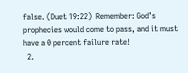false. (Duet 19:22)  Remember: God’s prophecies would come to pass, and it must have a 0 percent failure rate!
  2.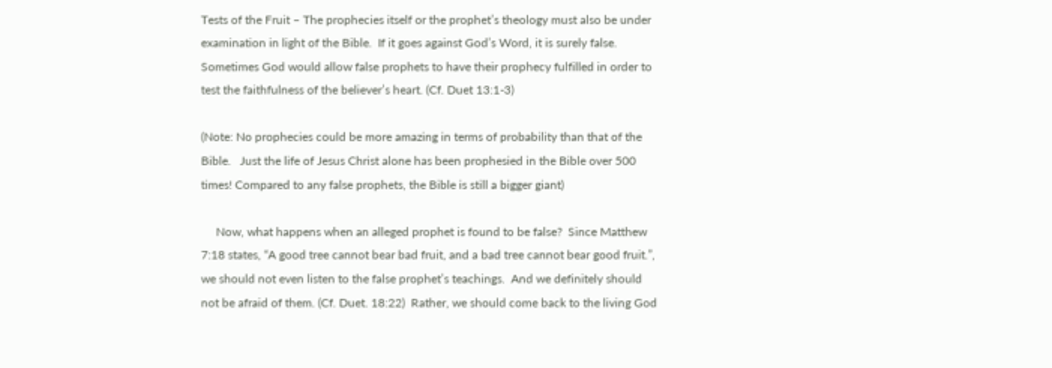Tests of the Fruit – The prophecies itself or the prophet’s theology must also be under examination in light of the Bible.  If it goes against God’s Word, it is surely false.  Sometimes God would allow false prophets to have their prophecy fulfilled in order to test the faithfulness of the believer’s heart. (Cf. Duet 13:1-3)

(Note: No prophecies could be more amazing in terms of probability than that of the Bible.   Just the life of Jesus Christ alone has been prophesied in the Bible over 500 times! Compared to any false prophets, the Bible is still a bigger giant)

     Now, what happens when an alleged prophet is found to be false?  Since Matthew 7:18 states, “A good tree cannot bear bad fruit, and a bad tree cannot bear good fruit.”, we should not even listen to the false prophet’s teachings.  And we definitely should not be afraid of them. (Cf. Duet. 18:22)  Rather, we should come back to the living God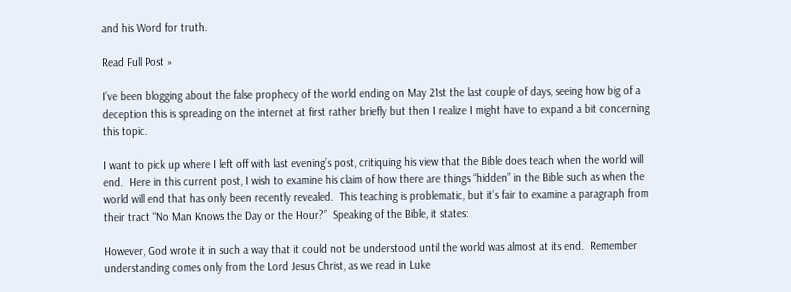and his Word for truth.

Read Full Post »

I’ve been blogging about the false prophecy of the world ending on May 21st the last couple of days, seeing how big of a deception this is spreading on the internet at first rather briefly but then I realize I might have to expand a bit concerning this topic.

I want to pick up where I left off with last evening’s post, critiquing his view that the Bible does teach when the world will end.  Here in this current post, I wish to examine his claim of how there are things “hidden” in the Bible such as when the world will end that has only been recently revealed.  This teaching is problematic, but it’s fair to examine a paragraph from their tract “No Man Knows the Day or the Hour?”  Speaking of the Bible, it states:

However, God wrote it in such a way that it could not be understood until the world was almost at its end.  Remember understanding comes only from the Lord Jesus Christ, as we read in Luke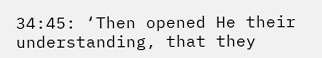34:45: ‘Then opened He their understanding, that they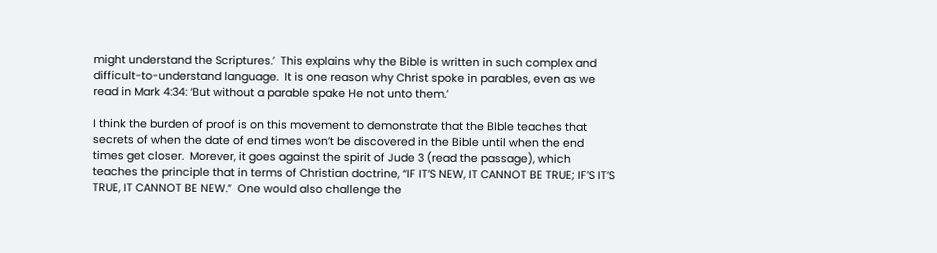might understand the Scriptures.’  This explains why the Bible is written in such complex and difficult-to-understand language.  It is one reason why Christ spoke in parables, even as we read in Mark 4:34: ‘But without a parable spake He not unto them.’

I think the burden of proof is on this movement to demonstrate that the BIble teaches that secrets of when the date of end times won’t be discovered in the Bible until when the end times get closer.  Morever, it goes against the spirit of Jude 3 (read the passage), which teaches the principle that in terms of Christian doctrine, “IF IT’S NEW, IT CANNOT BE TRUE; IF’S IT’S TRUE, IT CANNOT BE NEW.”  One would also challenge the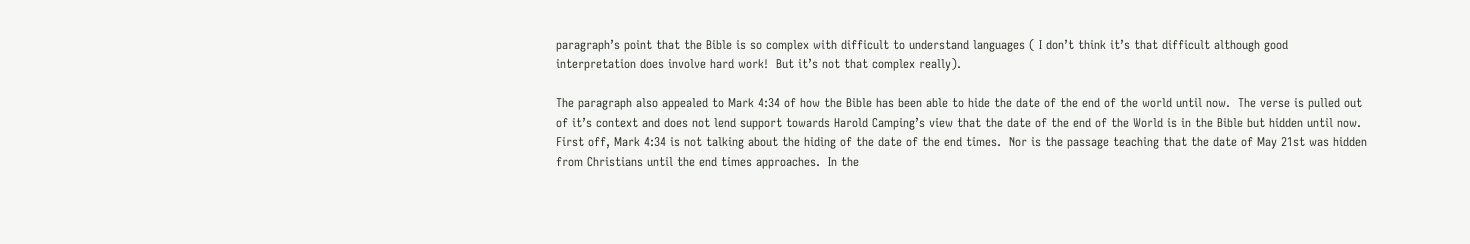paragraph’s point that the Bible is so complex with difficult to understand languages ( I don’t think it’s that difficult although good interpretation does involve hard work!  But it’s not that complex really).

The paragraph also appealed to Mark 4:34 of how the Bible has been able to hide the date of the end of the world until now.  The verse is pulled out of it’s context and does not lend support towards Harold Camping’s view that the date of the end of the World is in the Bible but hidden until now.  First off, Mark 4:34 is not talking about the hiding of the date of the end times.  Nor is the passage teaching that the date of May 21st was hidden from Christians until the end times approaches.  In the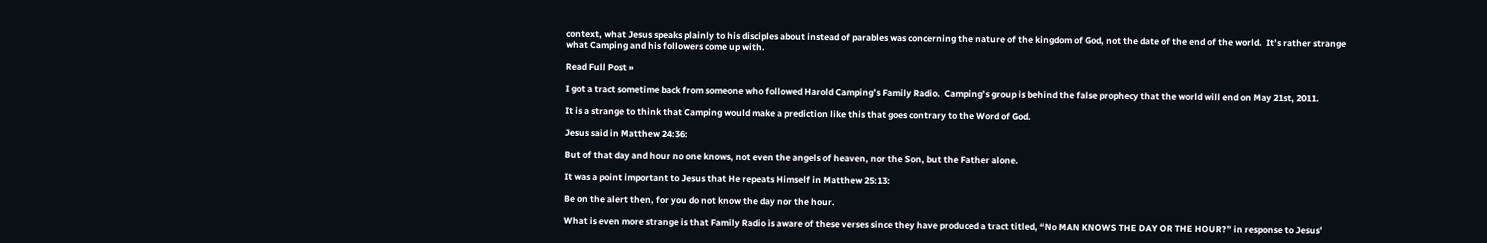context, what Jesus speaks plainly to his disciples about instead of parables was concerning the nature of the kingdom of God, not the date of the end of the world.  It’s rather strange what Camping and his followers come up with.

Read Full Post »

I got a tract sometime back from someone who followed Harold Camping’s Family Radio.  Camping’s group is behind the false prophecy that the world will end on May 21st, 2011.

It is a strange to think that Camping would make a prediction like this that goes contrary to the Word of God.

Jesus said in Matthew 24:36:

But of that day and hour no one knows, not even the angels of heaven, nor the Son, but the Father alone.

It was a point important to Jesus that He repeats Himself in Matthew 25:13:

Be on the alert then, for you do not know the day nor the hour.

What is even more strange is that Family Radio is aware of these verses since they have produced a tract titled, “No MAN KNOWS THE DAY OR THE HOUR?” in response to Jesus’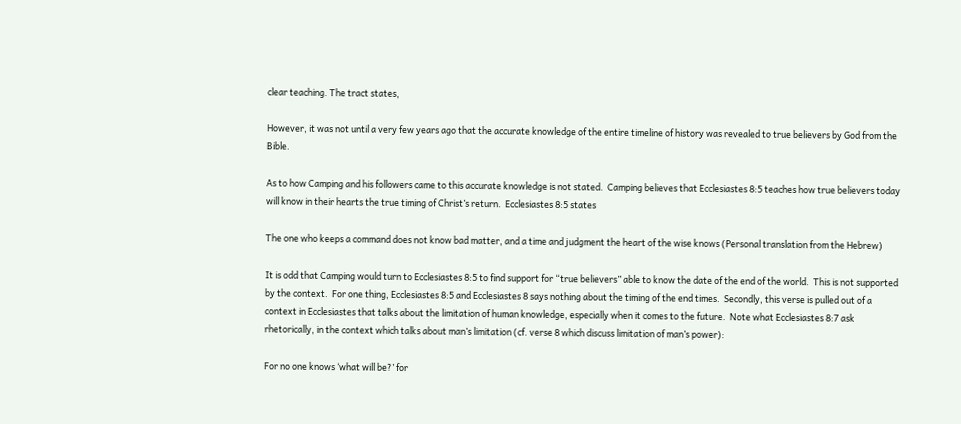clear teaching. The tract states,

However, it was not until a very few years ago that the accurate knowledge of the entire timeline of history was revealed to true believers by God from the Bible.

As to how Camping and his followers came to this accurate knowledge is not stated.  Camping believes that Ecclesiastes 8:5 teaches how true believers today will know in their hearts the true timing of Christ’s return.  Ecclesiastes 8:5 states

The one who keeps a command does not know bad matter, and a time and judgment the heart of the wise knows (Personal translation from the Hebrew)

It is odd that Camping would turn to Ecclesiastes 8:5 to find support for “true believers” able to know the date of the end of the world.  This is not supported by the context.  For one thing, Ecclesiastes 8:5 and Ecclesiastes 8 says nothing about the timing of the end times.  Secondly, this verse is pulled out of a context in Ecclesiastes that talks about the limitation of human knowledge, especially when it comes to the future.  Note what Ecclesiastes 8:7 ask rhetorically, in the context which talks about man’s limitation (cf. verse 8 which discuss limitation of man’s power):

For no one knows ‘what will be?’ for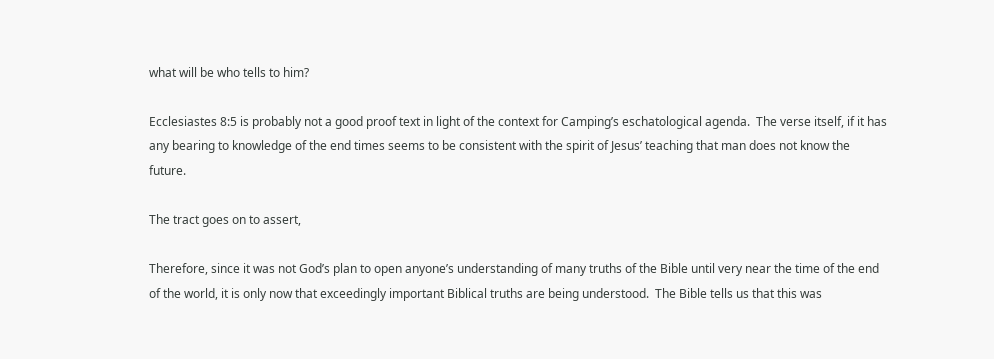what will be who tells to him?

Ecclesiastes 8:5 is probably not a good proof text in light of the context for Camping’s eschatological agenda.  The verse itself, if it has any bearing to knowledge of the end times seems to be consistent with the spirit of Jesus’ teaching that man does not know the future.

The tract goes on to assert,

Therefore, since it was not God’s plan to open anyone’s understanding of many truths of the Bible until very near the time of the end of the world, it is only now that exceedingly important Biblical truths are being understood.  The Bible tells us that this was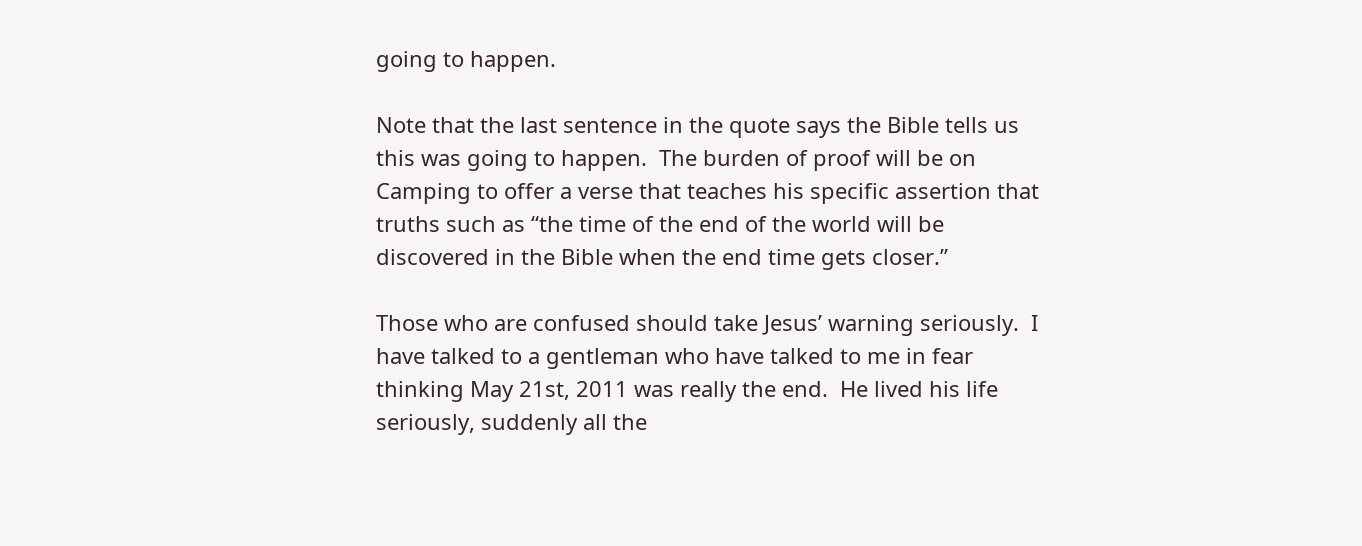going to happen.

Note that the last sentence in the quote says the Bible tells us this was going to happen.  The burden of proof will be on Camping to offer a verse that teaches his specific assertion that truths such as “the time of the end of the world will be discovered in the Bible when the end time gets closer.”

Those who are confused should take Jesus’ warning seriously.  I have talked to a gentleman who have talked to me in fear thinking May 21st, 2011 was really the end.  He lived his life seriously, suddenly all the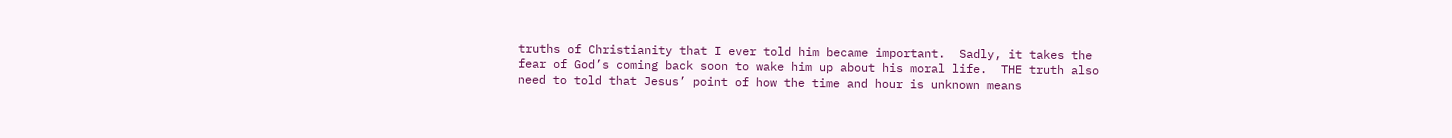truths of Christianity that I ever told him became important.  Sadly, it takes the fear of God’s coming back soon to wake him up about his moral life.  THE truth also need to told that Jesus’ point of how the time and hour is unknown means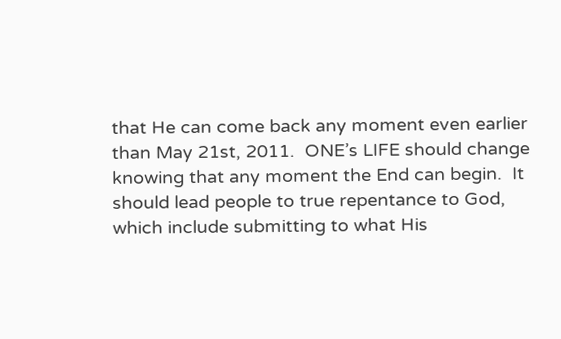that He can come back any moment even earlier than May 21st, 2011.  ONE’s LIFE should change knowing that any moment the End can begin.  It should lead people to true repentance to God, which include submitting to what His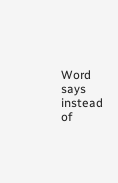Word says instead of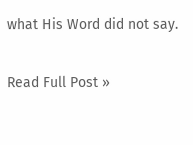what His Word did not say.

Read Full Post »